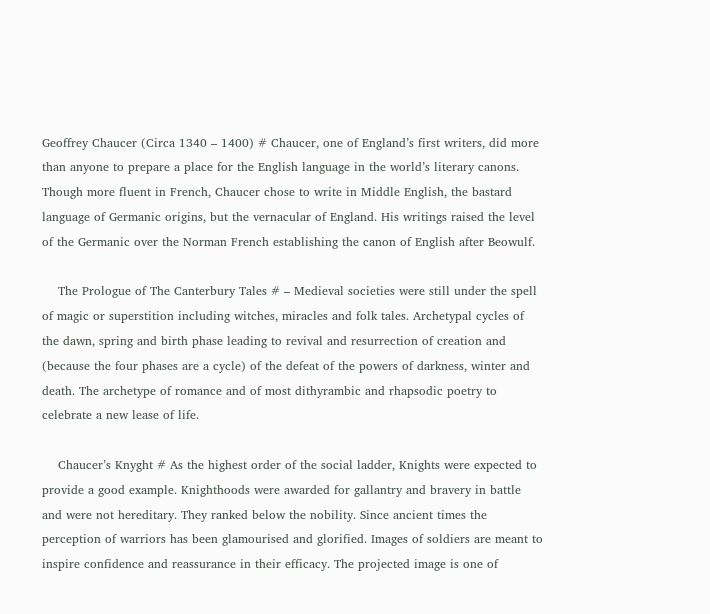Geoffrey Chaucer (Circa 1340 – 1400) # Chaucer, one of England’s first writers, did more than anyone to prepare a place for the English language in the world’s literary canons. Though more fluent in French, Chaucer chose to write in Middle English, the bastard language of Germanic origins, but the vernacular of England. His writings raised the level of the Germanic over the Norman French establishing the canon of English after Beowulf.

    The Prologue of The Canterbury Tales # – Medieval societies were still under the spell of magic or superstition including witches, miracles and folk tales. Archetypal cycles of the dawn, spring and birth phase leading to revival and resurrection of creation and (because the four phases are a cycle) of the defeat of the powers of darkness, winter and death. The archetype of romance and of most dithyrambic and rhapsodic poetry to celebrate a new lease of life.

    Chaucer’s Knyght # As the highest order of the social ladder, Knights were expected to provide a good example. Knighthoods were awarded for gallantry and bravery in battle and were not hereditary. They ranked below the nobility. Since ancient times the perception of warriors has been glamourised and glorified. Images of soldiers are meant to inspire confidence and reassurance in their efficacy. The projected image is one of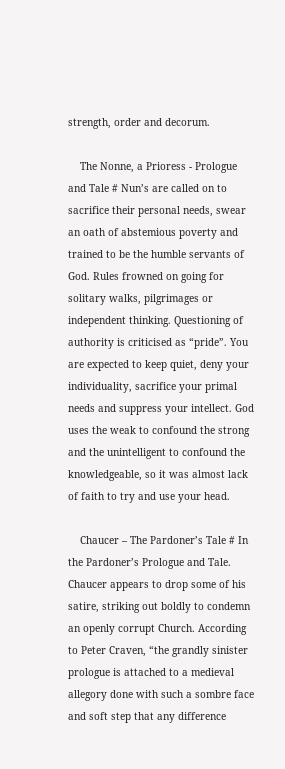strength, order and decorum.

    The Nonne, a Prioress - Prologue and Tale # Nun’s are called on to sacrifice their personal needs, swear an oath of abstemious poverty and trained to be the humble servants of God. Rules frowned on going for solitary walks, pilgrimages or independent thinking. Questioning of authority is criticised as “pride”. You are expected to keep quiet, deny your individuality, sacrifice your primal needs and suppress your intellect. God uses the weak to confound the strong and the unintelligent to confound the knowledgeable, so it was almost lack of faith to try and use your head.

    Chaucer – The Pardoner’s Tale # In the Pardoner’s Prologue and Tale. Chaucer appears to drop some of his satire, striking out boldly to condemn an openly corrupt Church. According to Peter Craven, “the grandly sinister prologue is attached to a medieval allegory done with such a sombre face and soft step that any difference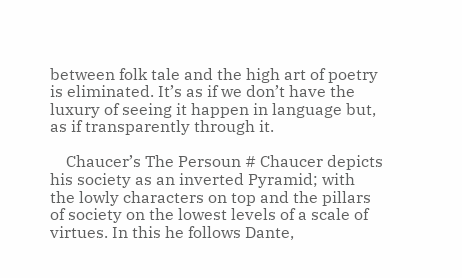between folk tale and the high art of poetry is eliminated. It’s as if we don’t have the luxury of seeing it happen in language but, as if transparently through it.

    Chaucer’s The Persoun # Chaucer depicts his society as an inverted Pyramid; with the lowly characters on top and the pillars of society on the lowest levels of a scale of virtues. In this he follows Dante,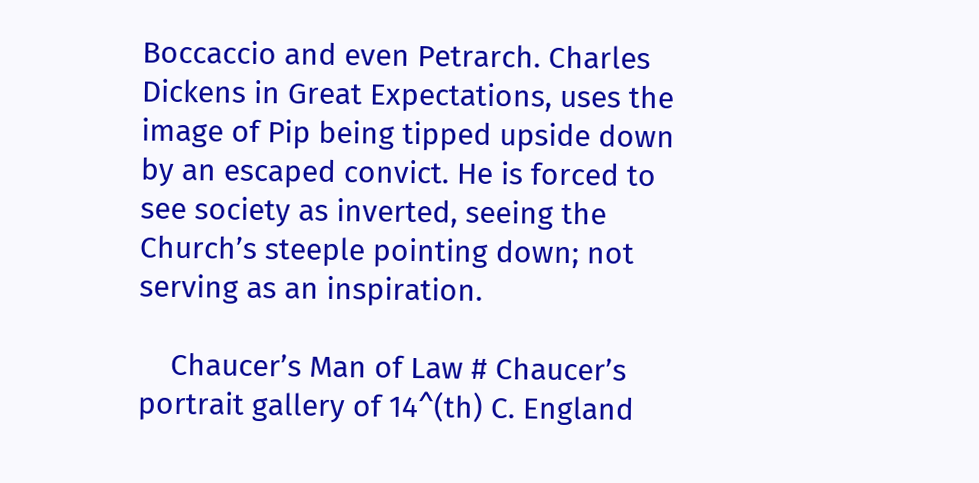Boccaccio and even Petrarch. Charles Dickens in Great Expectations, uses the image of Pip being tipped upside down by an escaped convict. He is forced to see society as inverted, seeing the Church’s steeple pointing down; not serving as an inspiration.

    Chaucer’s Man of Law # Chaucer’s portrait gallery of 14^(th) C. England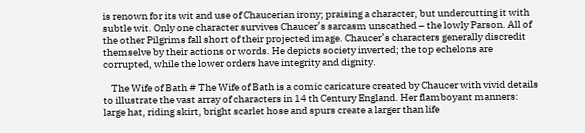is renown for its wit and use of Chaucerian irony; praising a character, but undercutting it with subtle wit. Only one character survives Chaucer’s sarcasm unscathed – the lowly Parson. All of the other Pilgrims fall short of their projected image. Chaucer’s characters generally discredit themselve by their actions or words. He depicts society inverted; the top echelons are corrupted, while the lower orders have integrity and dignity.

    The Wife of Bath # The Wife of Bath is a comic caricature created by Chaucer with vivid details to illustrate the vast array of characters in 14 th Century England. Her flamboyant manners: large hat, riding skirt, bright scarlet hose and spurs create a larger than life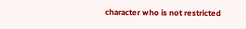character who is not restricted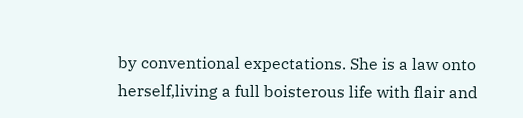by conventional expectations. She is a law onto herself,living a full boisterous life with flair and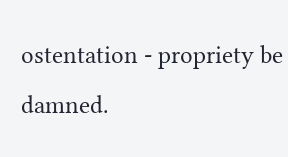ostentation - propriety be damned.